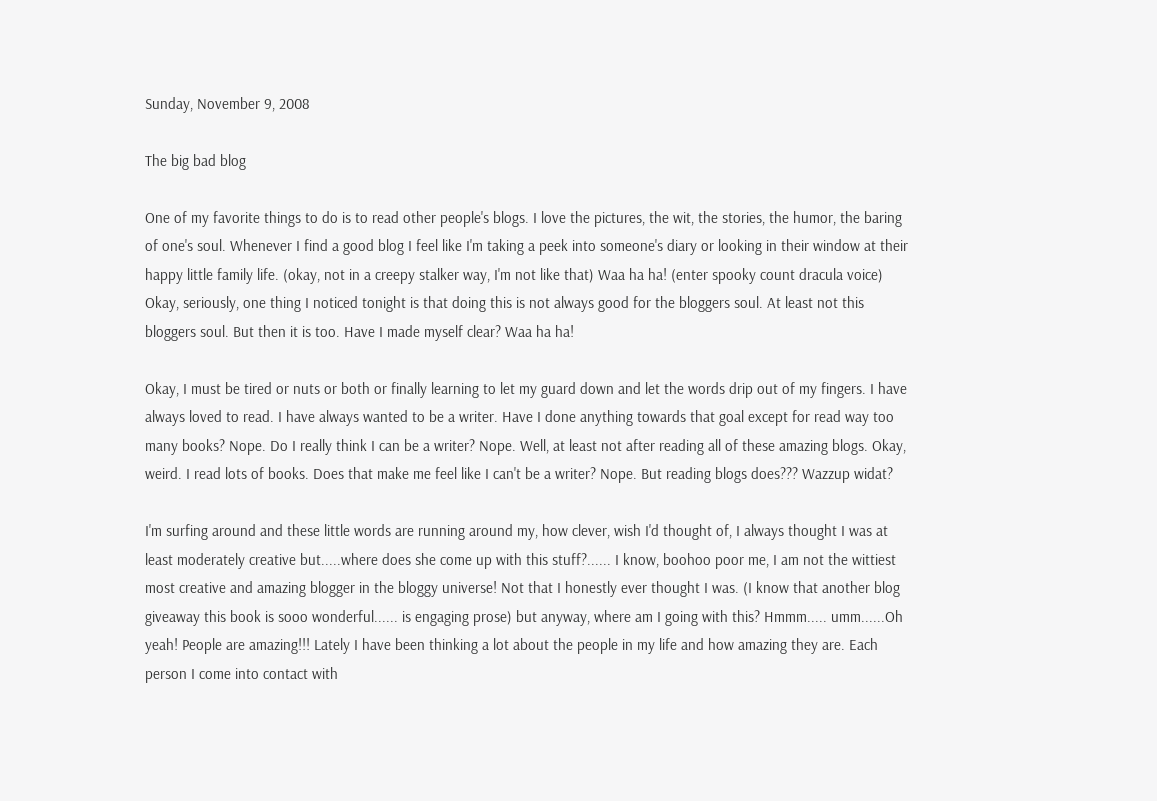Sunday, November 9, 2008

The big bad blog

One of my favorite things to do is to read other people's blogs. I love the pictures, the wit, the stories, the humor, the baring of one's soul. Whenever I find a good blog I feel like I'm taking a peek into someone's diary or looking in their window at their happy little family life. (okay, not in a creepy stalker way, I'm not like that) Waa ha ha! (enter spooky count dracula voice) Okay, seriously, one thing I noticed tonight is that doing this is not always good for the bloggers soul. At least not this bloggers soul. But then it is too. Have I made myself clear? Waa ha ha!

Okay, I must be tired or nuts or both or finally learning to let my guard down and let the words drip out of my fingers. I have always loved to read. I have always wanted to be a writer. Have I done anything towards that goal except for read way too many books? Nope. Do I really think I can be a writer? Nope. Well, at least not after reading all of these amazing blogs. Okay, weird. I read lots of books. Does that make me feel like I can't be a writer? Nope. But reading blogs does??? Wazzup widat?

I'm surfing around and these little words are running around my, how clever, wish I'd thought of, I always thought I was at least moderately creative but.....where does she come up with this stuff?...... I know, boohoo poor me, I am not the wittiest most creative and amazing blogger in the bloggy universe! Not that I honestly ever thought I was. (I know that another blog giveaway this book is sooo wonderful...... is engaging prose) but anyway, where am I going with this? Hmmm..... umm......Oh yeah! People are amazing!!! Lately I have been thinking a lot about the people in my life and how amazing they are. Each person I come into contact with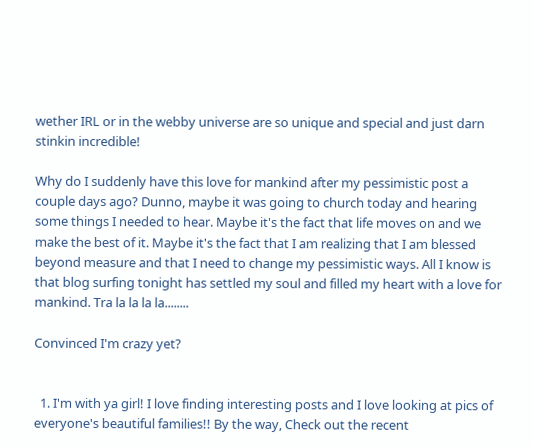wether IRL or in the webby universe are so unique and special and just darn stinkin incredible!

Why do I suddenly have this love for mankind after my pessimistic post a couple days ago? Dunno, maybe it was going to church today and hearing some things I needed to hear. Maybe it's the fact that life moves on and we make the best of it. Maybe it's the fact that I am realizing that I am blessed beyond measure and that I need to change my pessimistic ways. All I know is that blog surfing tonight has settled my soul and filled my heart with a love for mankind. Tra la la la la........

Convinced I'm crazy yet?


  1. I'm with ya girl! I love finding interesting posts and I love looking at pics of everyone's beautiful families!! By the way, Check out the recent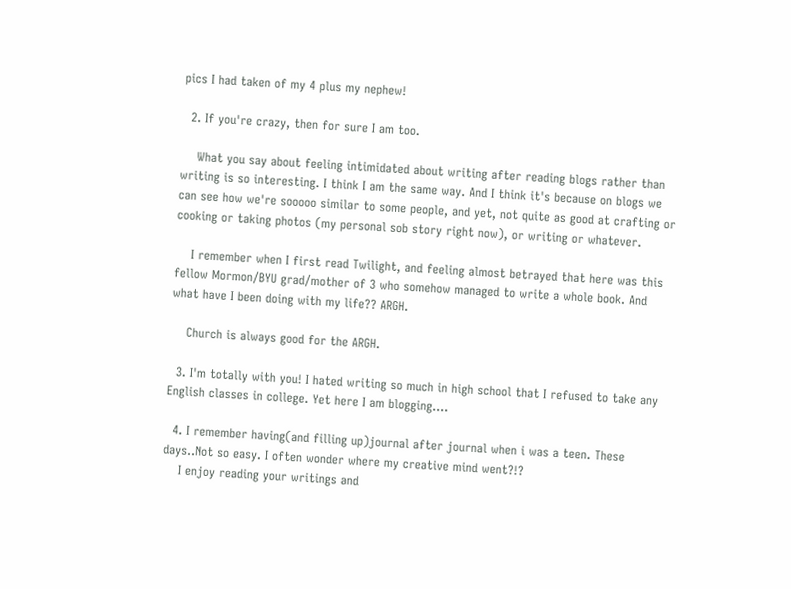pics I had taken of my 4 plus my nephew!

  2. If you're crazy, then for sure I am too.

    What you say about feeling intimidated about writing after reading blogs rather than writing is so interesting. I think I am the same way. And I think it's because on blogs we can see how we're sooooo similar to some people, and yet, not quite as good at crafting or cooking or taking photos (my personal sob story right now), or writing or whatever.

    I remember when I first read Twilight, and feeling almost betrayed that here was this fellow Mormon/BYU grad/mother of 3 who somehow managed to write a whole book. And what have I been doing with my life?? ARGH.

    Church is always good for the ARGH.

  3. I'm totally with you! I hated writing so much in high school that I refused to take any English classes in college. Yet here I am blogging....

  4. I remember having(and filling up)journal after journal when i was a teen. These days..Not so easy. I often wonder where my creative mind went?!?
    I enjoy reading your writings and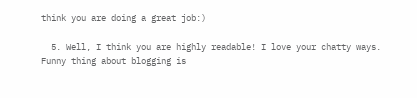think you are doing a great job:)

  5. Well, I think you are highly readable! I love your chatty ways. Funny thing about blogging is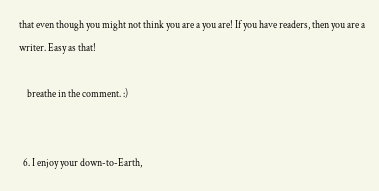that even though you might not think you are a you are! If you have readers, then you are a writer. Easy as that!

    breathe in the comment. :)


  6. I enjoy your down-to-Earth,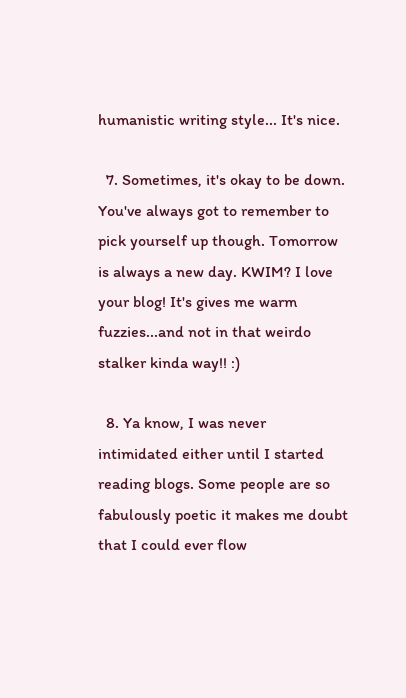humanistic writing style... It's nice.

  7. Sometimes, it's okay to be down. You've always got to remember to pick yourself up though. Tomorrow is always a new day. KWIM? I love your blog! It's gives me warm fuzzies...and not in that weirdo stalker kinda way!! :)

  8. Ya know, I was never intimidated either until I started reading blogs. Some people are so fabulously poetic it makes me doubt that I could ever flow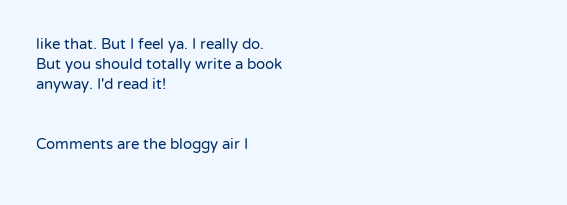like that. But I feel ya. I really do. But you should totally write a book anyway. I'd read it!


Comments are the bloggy air I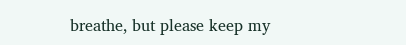breathe, but please keep my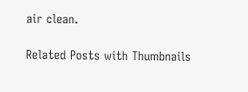air clean.

Related Posts with Thumbnails